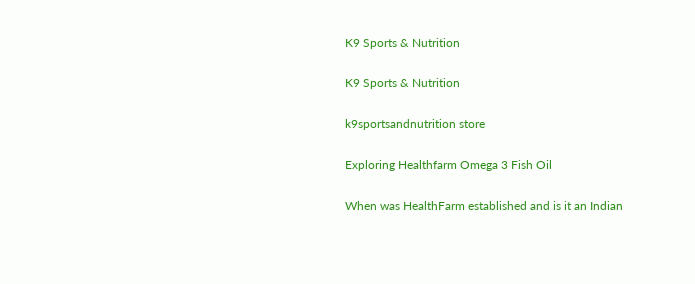K9 Sports & Nutrition

K9 Sports & Nutrition

k9sportsandnutrition store

Exploring Healthfarm Omega 3 Fish Oil

When was HealthFarm established and is it an Indian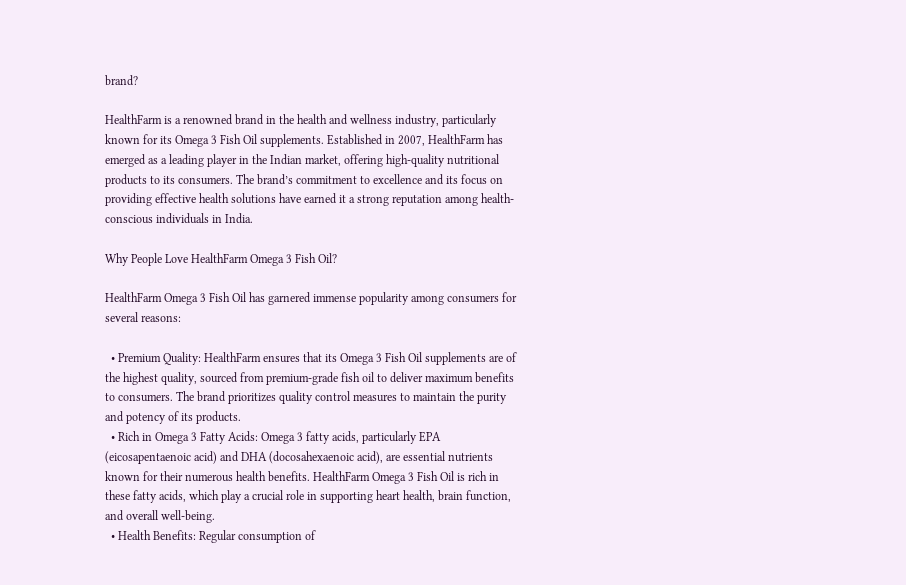brand?

HealthFarm is a renowned brand in the health and wellness industry, particularly known for its Omega 3 Fish Oil supplements. Established in 2007, HealthFarm has emerged as a leading player in the Indian market, offering high-quality nutritional products to its consumers. The brand’s commitment to excellence and its focus on providing effective health solutions have earned it a strong reputation among health-conscious individuals in India.

Why People Love HealthFarm Omega 3 Fish Oil?

HealthFarm Omega 3 Fish Oil has garnered immense popularity among consumers for several reasons:

  • Premium Quality: HealthFarm ensures that its Omega 3 Fish Oil supplements are of the highest quality, sourced from premium-grade fish oil to deliver maximum benefits to consumers. The brand prioritizes quality control measures to maintain the purity and potency of its products.
  • Rich in Omega 3 Fatty Acids: Omega 3 fatty acids, particularly EPA (eicosapentaenoic acid) and DHA (docosahexaenoic acid), are essential nutrients known for their numerous health benefits. HealthFarm Omega 3 Fish Oil is rich in these fatty acids, which play a crucial role in supporting heart health, brain function, and overall well-being.
  • Health Benefits: Regular consumption of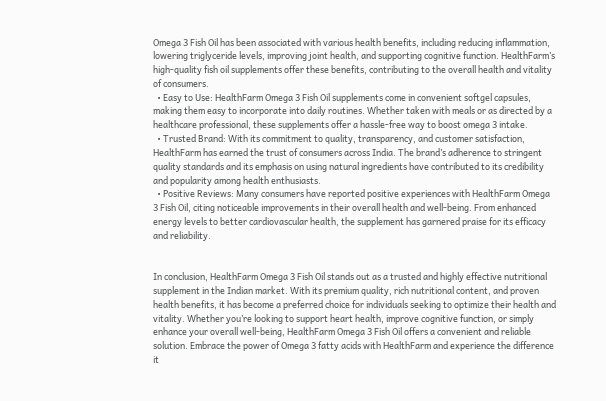Omega 3 Fish Oil has been associated with various health benefits, including reducing inflammation, lowering triglyceride levels, improving joint health, and supporting cognitive function. HealthFarm’s high-quality fish oil supplements offer these benefits, contributing to the overall health and vitality of consumers.
  • Easy to Use: HealthFarm Omega 3 Fish Oil supplements come in convenient softgel capsules, making them easy to incorporate into daily routines. Whether taken with meals or as directed by a healthcare professional, these supplements offer a hassle-free way to boost omega 3 intake.
  • Trusted Brand: With its commitment to quality, transparency, and customer satisfaction, HealthFarm has earned the trust of consumers across India. The brand’s adherence to stringent quality standards and its emphasis on using natural ingredients have contributed to its credibility and popularity among health enthusiasts.
  • Positive Reviews: Many consumers have reported positive experiences with HealthFarm Omega 3 Fish Oil, citing noticeable improvements in their overall health and well-being. From enhanced energy levels to better cardiovascular health, the supplement has garnered praise for its efficacy and reliability.


In conclusion, HealthFarm Omega 3 Fish Oil stands out as a trusted and highly effective nutritional supplement in the Indian market. With its premium quality, rich nutritional content, and proven health benefits, it has become a preferred choice for individuals seeking to optimize their health and vitality. Whether you’re looking to support heart health, improve cognitive function, or simply enhance your overall well-being, HealthFarm Omega 3 Fish Oil offers a convenient and reliable solution. Embrace the power of Omega 3 fatty acids with HealthFarm and experience the difference it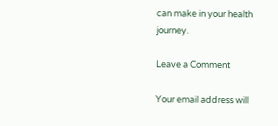can make in your health journey.

Leave a Comment

Your email address will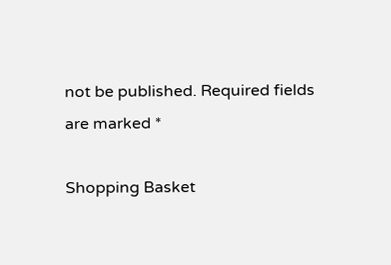not be published. Required fields are marked *

Shopping Basket